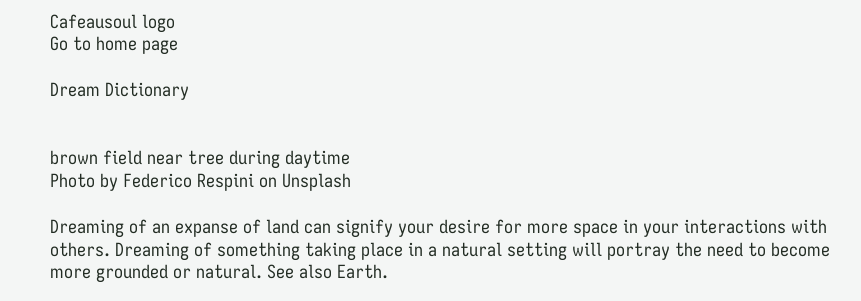Cafeausoul logo
Go to home page

Dream Dictionary


brown field near tree during daytime
Photo by Federico Respini on Unsplash

Dreaming of an expanse of land can signify your desire for more space in your interactions with others. Dreaming of something taking place in a natural setting will portray the need to become more grounded or natural. See also Earth.